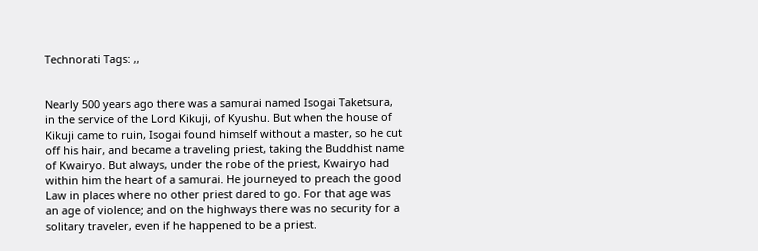Technorati Tags: ,,


Nearly 500 years ago there was a samurai named Isogai Taketsura, in the service of the Lord Kikuji, of Kyushu. But when the house of Kikuji came to ruin, Isogai found himself without a master, so he cut off his hair, and became a traveling priest, taking the Buddhist name of Kwairyo. But always, under the robe of the priest, Kwairyo had within him the heart of a samurai. He journeyed to preach the good Law in places where no other priest dared to go. For that age was an age of violence; and on the highways there was no security for a solitary traveler, even if he happened to be a priest.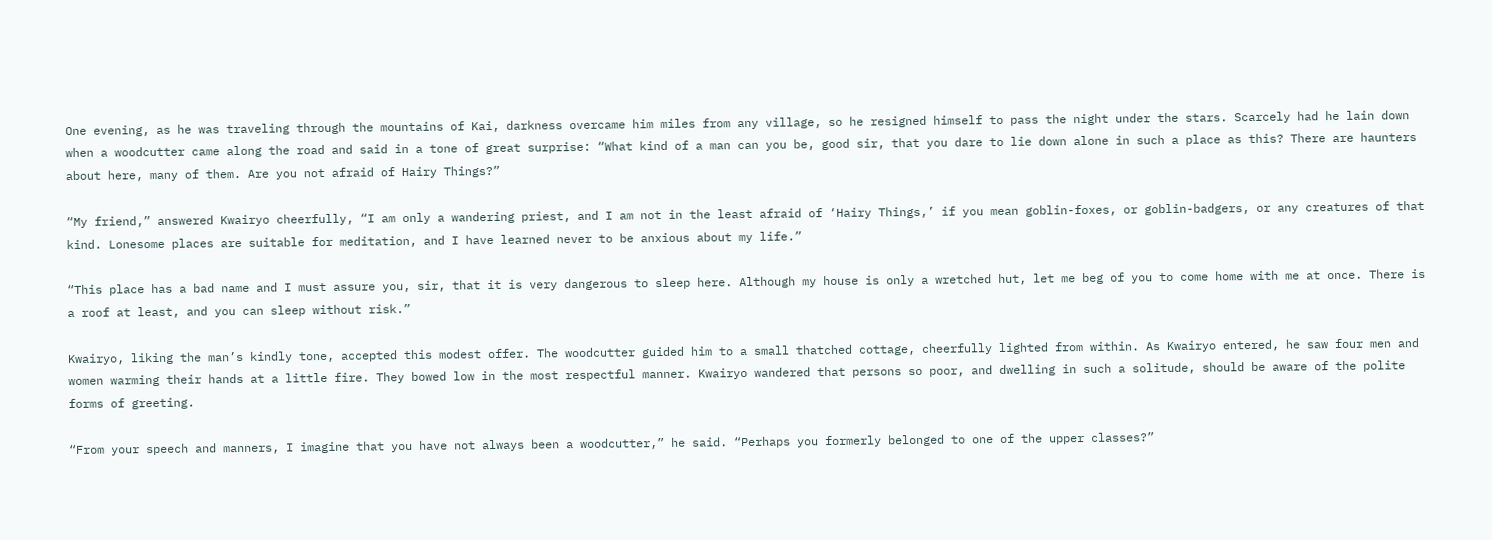One evening, as he was traveling through the mountains of Kai, darkness overcame him miles from any village, so he resigned himself to pass the night under the stars. Scarcely had he lain down when a woodcutter came along the road and said in a tone of great surprise: “What kind of a man can you be, good sir, that you dare to lie down alone in such a place as this? There are haunters about here, many of them. Are you not afraid of Hairy Things?”

“My friend,” answered Kwairyo cheerfully, “I am only a wandering priest, and I am not in the least afraid of ‘Hairy Things,’ if you mean goblin-foxes, or goblin-badgers, or any creatures of that kind. Lonesome places are suitable for meditation, and I have learned never to be anxious about my life.”

“This place has a bad name and I must assure you, sir, that it is very dangerous to sleep here. Although my house is only a wretched hut, let me beg of you to come home with me at once. There is a roof at least, and you can sleep without risk.”

Kwairyo, liking the man’s kindly tone, accepted this modest offer. The woodcutter guided him to a small thatched cottage, cheerfully lighted from within. As Kwairyo entered, he saw four men and women warming their hands at a little fire. They bowed low in the most respectful manner. Kwairyo wandered that persons so poor, and dwelling in such a solitude, should be aware of the polite forms of greeting.

“From your speech and manners, I imagine that you have not always been a woodcutter,” he said. “Perhaps you formerly belonged to one of the upper classes?”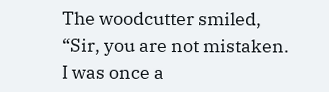The woodcutter smiled, “Sir, you are not mistaken. I was once a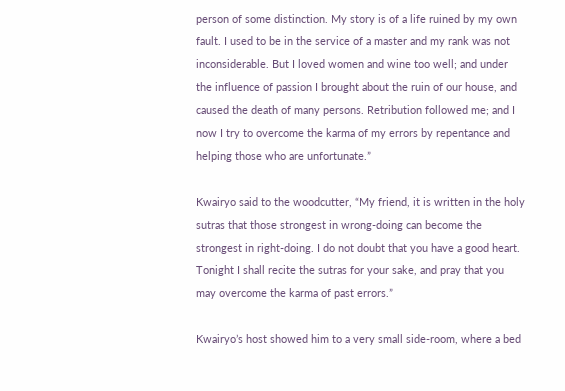person of some distinction. My story is of a life ruined by my own fault. I used to be in the service of a master and my rank was not inconsiderable. But I loved women and wine too well; and under the influence of passion I brought about the ruin of our house, and caused the death of many persons. Retribution followed me; and I now I try to overcome the karma of my errors by repentance and helping those who are unfortunate.”

Kwairyo said to the woodcutter, “My friend, it is written in the holy sutras that those strongest in wrong-doing can become the strongest in right-doing. I do not doubt that you have a good heart. Tonight I shall recite the sutras for your sake, and pray that you may overcome the karma of past errors.”

Kwairyo’s host showed him to a very small side-room, where a bed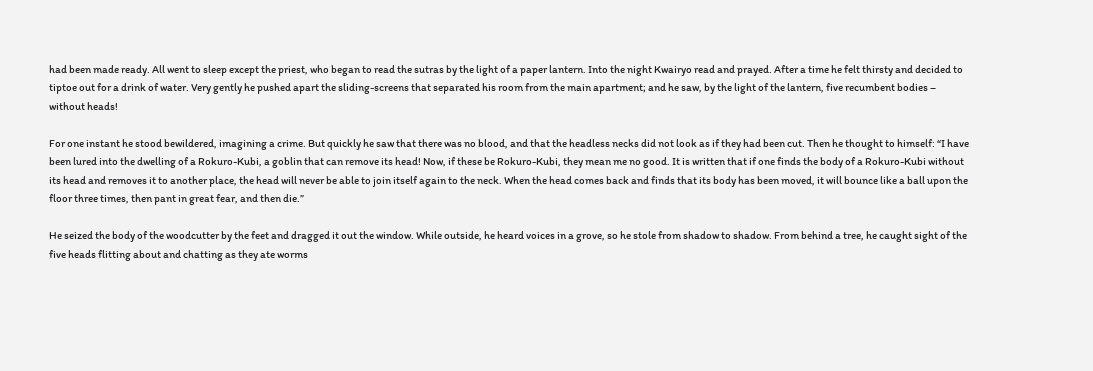had been made ready. All went to sleep except the priest, who began to read the sutras by the light of a paper lantern. Into the night Kwairyo read and prayed. After a time he felt thirsty and decided to tiptoe out for a drink of water. Very gently he pushed apart the sliding-screens that separated his room from the main apartment; and he saw, by the light of the lantern, five recumbent bodies – without heads!

For one instant he stood bewildered, imagining a crime. But quickly he saw that there was no blood, and that the headless necks did not look as if they had been cut. Then he thought to himself: “I have been lured into the dwelling of a Rokuro-Kubi, a goblin that can remove its head! Now, if these be Rokuro-Kubi, they mean me no good. It is written that if one finds the body of a Rokuro-Kubi without its head and removes it to another place, the head will never be able to join itself again to the neck. When the head comes back and finds that its body has been moved, it will bounce like a ball upon the floor three times, then pant in great fear, and then die.”

He seized the body of the woodcutter by the feet and dragged it out the window. While outside, he heard voices in a grove, so he stole from shadow to shadow. From behind a tree, he caught sight of the five heads flitting about and chatting as they ate worms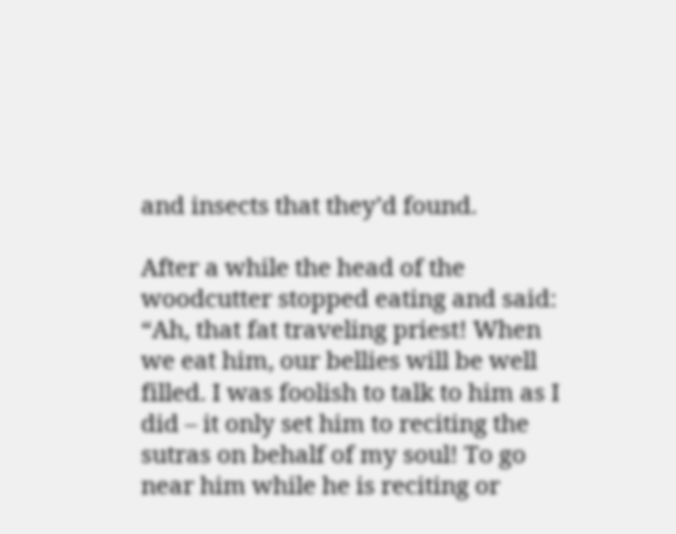and insects that they’d found.

After a while the head of the woodcutter stopped eating and said: “Ah, that fat traveling priest! When we eat him, our bellies will be well filled. I was foolish to talk to him as I did – it only set him to reciting the sutras on behalf of my soul! To go near him while he is reciting or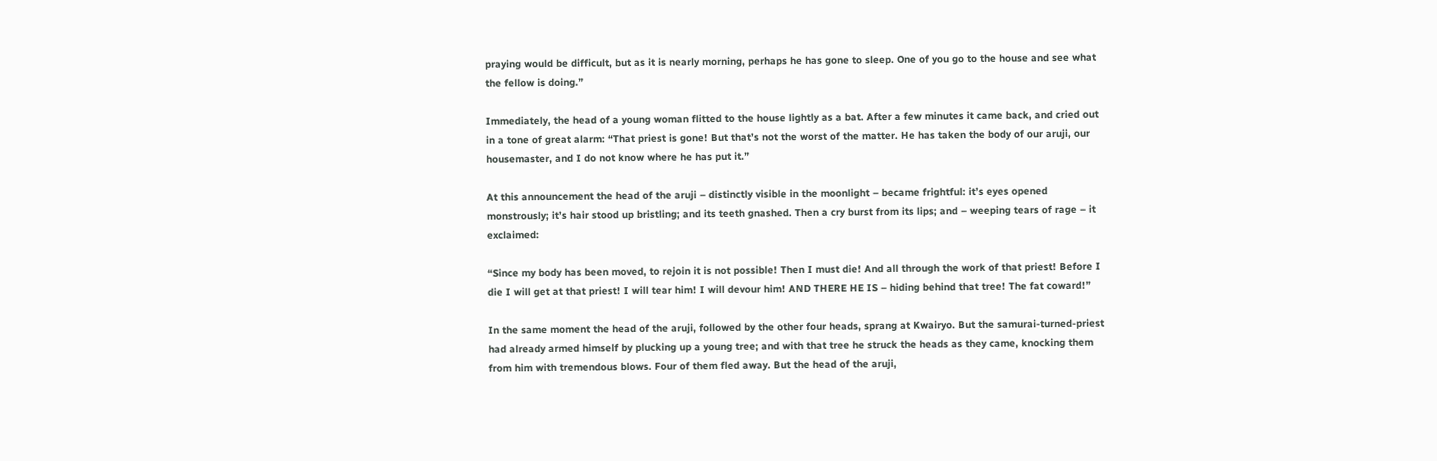praying would be difficult, but as it is nearly morning, perhaps he has gone to sleep. One of you go to the house and see what the fellow is doing.”

Immediately, the head of a young woman flitted to the house lightly as a bat. After a few minutes it came back, and cried out in a tone of great alarm: “That priest is gone! But that’s not the worst of the matter. He has taken the body of our aruji, our housemaster, and I do not know where he has put it.”

At this announcement the head of the aruji – distinctly visible in the moonlight – became frightful: it’s eyes opened monstrously; it’s hair stood up bristling; and its teeth gnashed. Then a cry burst from its lips; and – weeping tears of rage – it exclaimed:

“Since my body has been moved, to rejoin it is not possible! Then I must die! And all through the work of that priest! Before I die I will get at that priest! I will tear him! I will devour him! AND THERE HE IS – hiding behind that tree! The fat coward!”

In the same moment the head of the aruji, followed by the other four heads, sprang at Kwairyo. But the samurai-turned-priest had already armed himself by plucking up a young tree; and with that tree he struck the heads as they came, knocking them from him with tremendous blows. Four of them fled away. But the head of the aruji,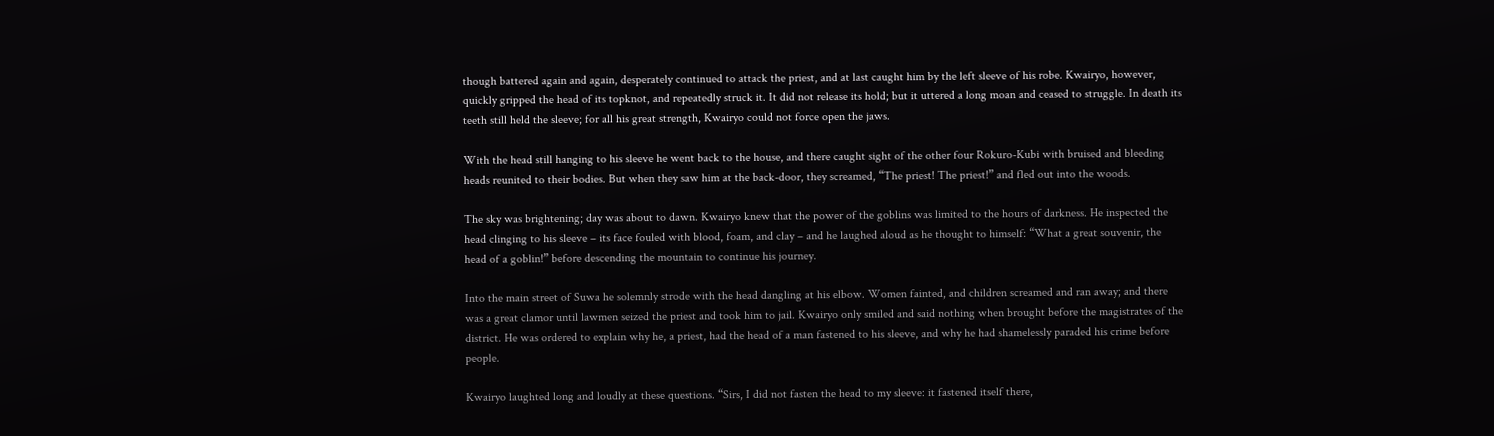though battered again and again, desperately continued to attack the priest, and at last caught him by the left sleeve of his robe. Kwairyo, however, quickly gripped the head of its topknot, and repeatedly struck it. It did not release its hold; but it uttered a long moan and ceased to struggle. In death its teeth still held the sleeve; for all his great strength, Kwairyo could not force open the jaws.

With the head still hanging to his sleeve he went back to the house, and there caught sight of the other four Rokuro-Kubi with bruised and bleeding heads reunited to their bodies. But when they saw him at the back-door, they screamed, “The priest! The priest!” and fled out into the woods.

The sky was brightening; day was about to dawn. Kwairyo knew that the power of the goblins was limited to the hours of darkness. He inspected the head clinging to his sleeve – its face fouled with blood, foam, and clay – and he laughed aloud as he thought to himself: “What a great souvenir, the head of a goblin!” before descending the mountain to continue his journey.

Into the main street of Suwa he solemnly strode with the head dangling at his elbow. Women fainted, and children screamed and ran away; and there was a great clamor until lawmen seized the priest and took him to jail. Kwairyo only smiled and said nothing when brought before the magistrates of the district. He was ordered to explain why he, a priest, had the head of a man fastened to his sleeve, and why he had shamelessly paraded his crime before people.

Kwairyo laughted long and loudly at these questions. “Sirs, I did not fasten the head to my sleeve: it fastened itself there,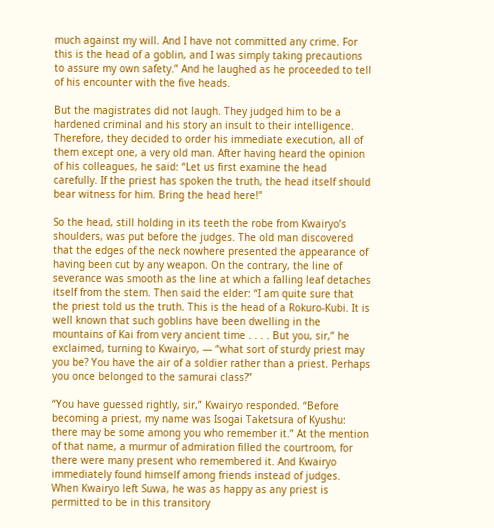much against my will. And I have not committed any crime. For this is the head of a goblin, and I was simply taking precautions to assure my own safety.” And he laughed as he proceeded to tell of his encounter with the five heads.

But the magistrates did not laugh. They judged him to be a hardened criminal and his story an insult to their intelligence. Therefore, they decided to order his immediate execution, all of them except one, a very old man. After having heard the opinion of his colleagues, he said: “Let us first examine the head carefully. If the priest has spoken the truth, the head itself should bear witness for him. Bring the head here!”

So the head, still holding in its teeth the robe from Kwairyo’s shoulders, was put before the judges. The old man discovered that the edges of the neck nowhere presented the appearance of having been cut by any weapon. On the contrary, the line of severance was smooth as the line at which a falling leaf detaches itself from the stem. Then said the elder: “I am quite sure that the priest told us the truth. This is the head of a Rokuro-Kubi. It is well known that such goblins have been dwelling in the mountains of Kai from very ancient time . . . . But you, sir,” he exclaimed, turning to Kwairyo, — “what sort of sturdy priest may you be? You have the air of a soldier rather than a priest. Perhaps you once belonged to the samurai class?”

“You have guessed rightly, sir,” Kwairyo responded. “Before becoming a priest, my name was Isogai Taketsura of Kyushu: there may be some among you who remember it.” At the mention of that name, a murmur of admiration filled the courtroom, for there were many present who remembered it. And Kwairyo immediately found himself among friends instead of judges. When Kwairyo left Suwa, he was as happy as any priest is permitted to be in this transitory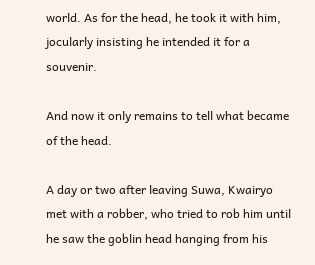world. As for the head, he took it with him, jocularly insisting he intended it for a souvenir.

And now it only remains to tell what became of the head.

A day or two after leaving Suwa, Kwairyo met with a robber, who tried to rob him until he saw the goblin head hanging from his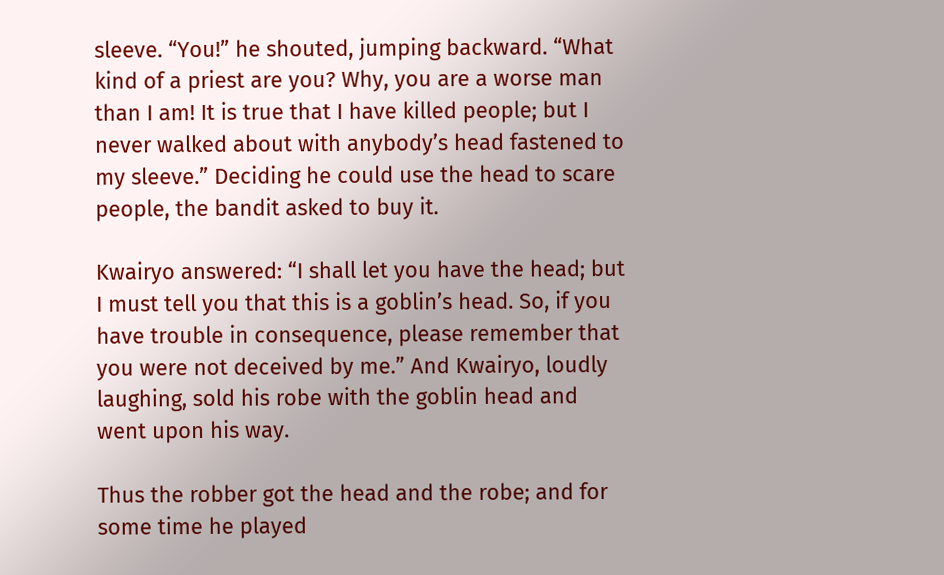sleeve. “You!” he shouted, jumping backward. “What kind of a priest are you? Why, you are a worse man than I am! It is true that I have killed people; but I never walked about with anybody’s head fastened to my sleeve.” Deciding he could use the head to scare people, the bandit asked to buy it.

Kwairyo answered: “I shall let you have the head; but I must tell you that this is a goblin’s head. So, if you have trouble in consequence, please remember that you were not deceived by me.” And Kwairyo, loudly laughing, sold his robe with the goblin head and went upon his way.

Thus the robber got the head and the robe; and for some time he played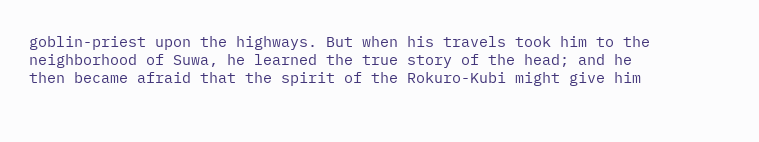goblin-priest upon the highways. But when his travels took him to the neighborhood of Suwa, he learned the true story of the head; and he then became afraid that the spirit of the Rokuro-Kubi might give him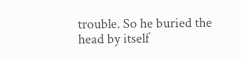trouble. So he buried the head by itself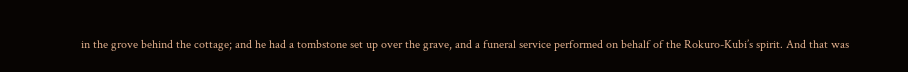in the grove behind the cottage; and he had a tombstone set up over the grave, and a funeral service performed on behalf of the Rokuro-Kubi’s spirit. And that was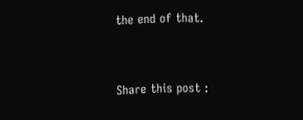the end of that.


Share this post :